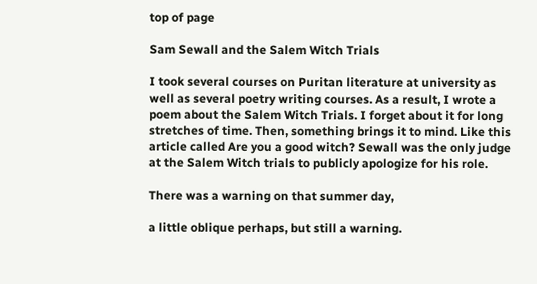top of page

Sam Sewall and the Salem Witch Trials

I took several courses on Puritan literature at university as well as several poetry writing courses. As a result, I wrote a poem about the Salem Witch Trials. I forget about it for long stretches of time. Then, something brings it to mind. Like this article called Are you a good witch? Sewall was the only judge at the Salem Witch trials to publicly apologize for his role.

There was a warning on that summer day,

a little oblique perhaps, but still a warning.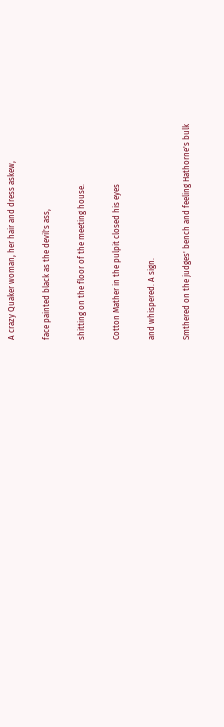A crazy Quaker woman, her hair and dress askew,

face painted black as the devil's ass,

shitting on the floor of the meeting house.

Cotton Mather in the pulpit closed his eyes

and whispered. A sign.

Smthered on the judges' bench and feeling Hathorne's bulk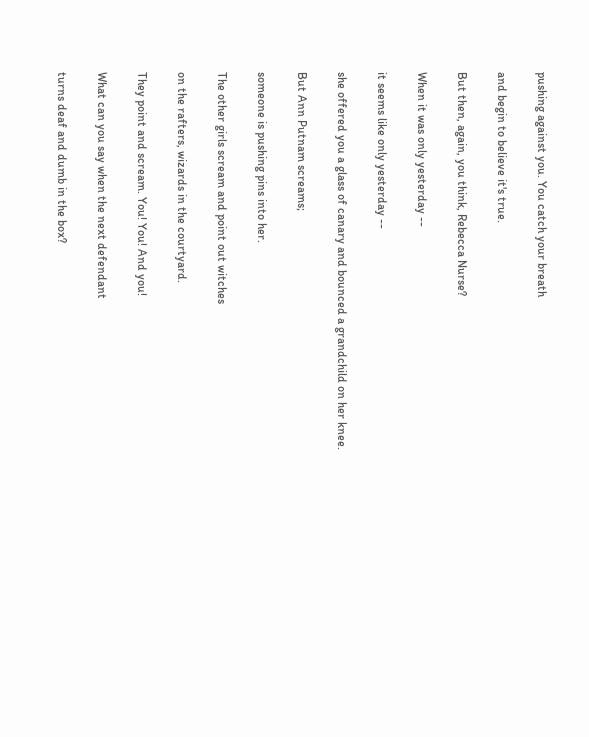pushing against you. You catch your breath

and begin to believe it's true.

But then, again, you think, Rebecca Nurse?

When it was only yesterday --

it seems like only yesterday --

she offered you a glass of canary and bounced a grandchild on her knee.

But Ann Putnam screams;

someone is pushing pins into her.

The other girls scream and point out witches

on the rafters, wizards in the courtyard.

They point and scream. You! You! And you!

What can you say when the next defendant

turns deaf and dumb in the box?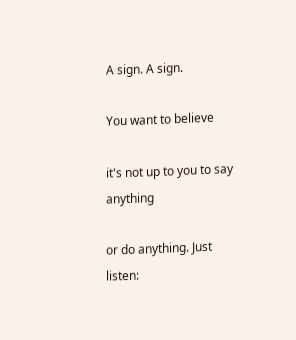A sign. A sign.

You want to believe

it's not up to you to say anything

or do anything. Just listen: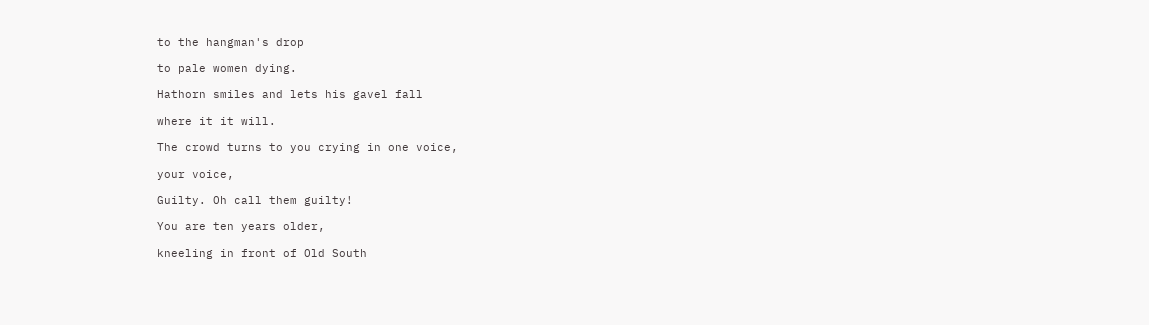to the hangman's drop

to pale women dying.

Hathorn smiles and lets his gavel fall

where it it will.

The crowd turns to you crying in one voice,

your voice,

Guilty. Oh call them guilty!

You are ten years older,

kneeling in front of Old South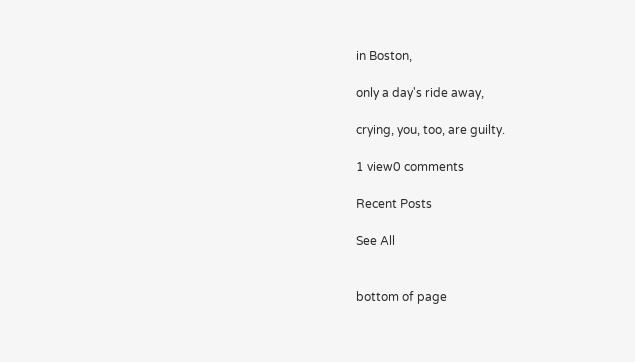in Boston,

only a day's ride away,

crying, you, too, are guilty.

1 view0 comments

Recent Posts

See All


bottom of page